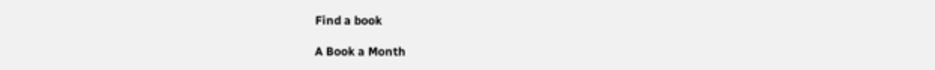Find a book

A Book a Month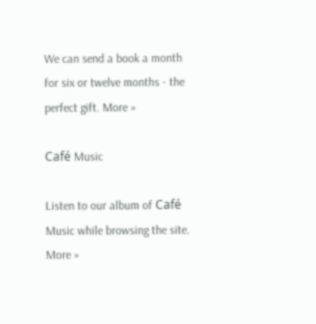We can send a book a month for six or twelve months - the perfect gift. More »

Café Music

Listen to our album of Café Music while browsing the site. More »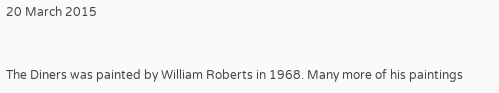20 March 2015


The Diners was painted by William Roberts in 1968. Many more of his paintings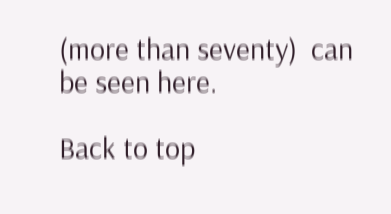(more than seventy)  can be seen here.

Back to top